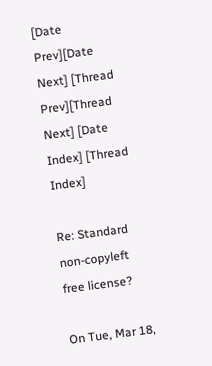[Date Prev][Date Next] [Thread Prev][Thread Next] [Date Index] [Thread Index]

Re: Standard non-copyleft free license?

On Tue, Mar 18,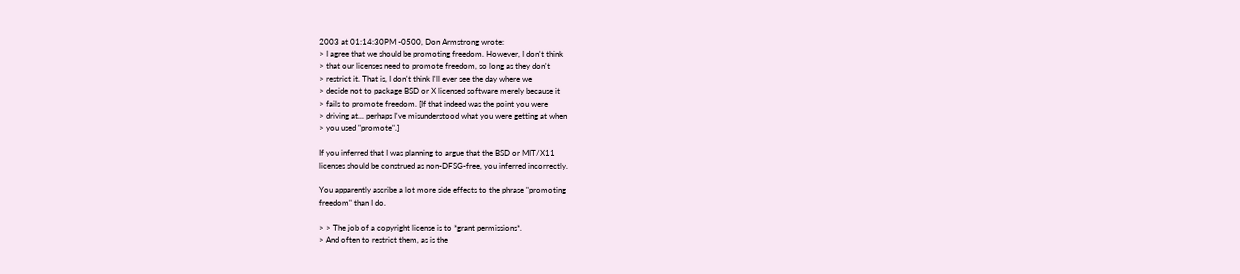2003 at 01:14:30PM -0500, Don Armstrong wrote:
> I agree that we should be promoting freedom. However, I don't think
> that our licenses need to promote freedom, so long as they don't
> restrict it. That is, I don't think I'll ever see the day where we
> decide not to package BSD or X licensed software merely because it
> fails to promote freedom. [If that indeed was the point you were
> driving at... perhaps I've misunderstood what you were getting at when
> you used "promote".]

If you inferred that I was planning to argue that the BSD or MIT/X11
licenses should be construed as non-DFSG-free, you inferred incorrectly.

You apparently ascribe a lot more side effects to the phrase "promoting
freedom" than I do.

> > The job of a copyright license is to *grant permissions*.
> And often to restrict them, as is the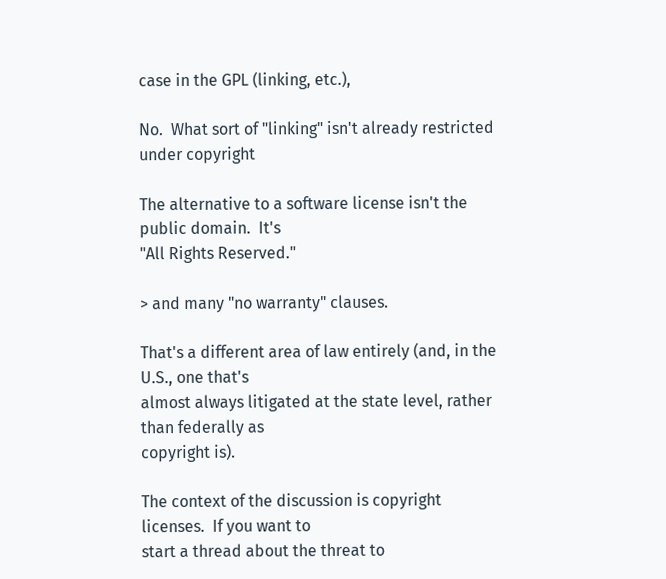case in the GPL (linking, etc.),

No.  What sort of "linking" isn't already restricted under copyright

The alternative to a software license isn't the public domain.  It's
"All Rights Reserved."

> and many "no warranty" clauses.

That's a different area of law entirely (and, in the U.S., one that's
almost always litigated at the state level, rather than federally as
copyright is).

The context of the discussion is copyright licenses.  If you want to
start a thread about the threat to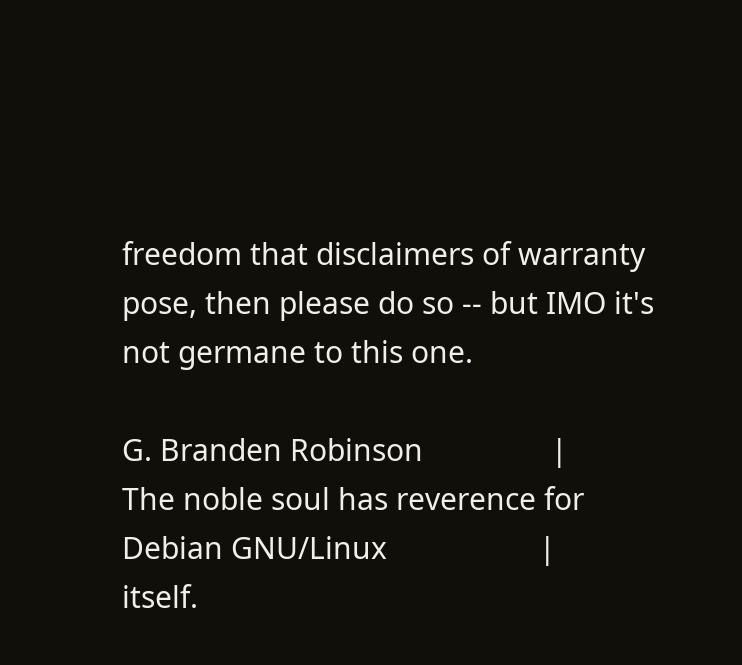freedom that disclaimers of warranty
pose, then please do so -- but IMO it's not germane to this one.

G. Branden Robinson                |      The noble soul has reverence for
Debian GNU/Linux                   |      itself.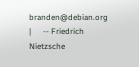branden@debian.org                 |      -- Friedrich Nietzsche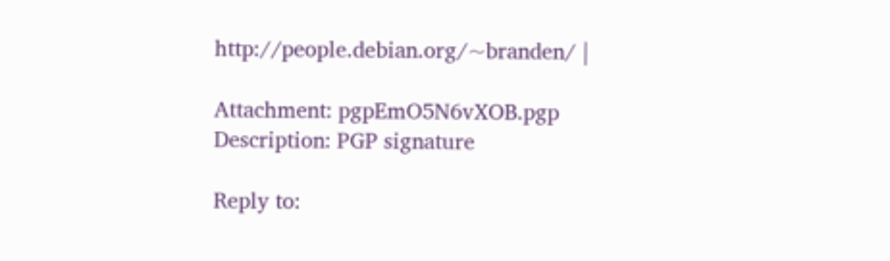http://people.debian.org/~branden/ |

Attachment: pgpEmO5N6vXOB.pgp
Description: PGP signature

Reply to: